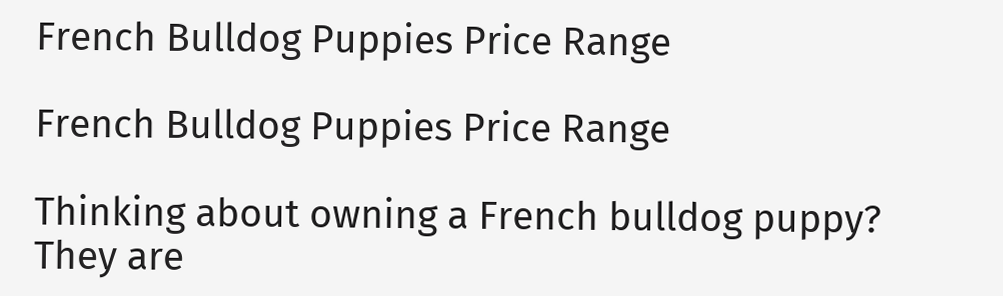French Bulldog Puppies Price Range

French Bulldog Puppies Price Range

Thinking about owning a French bulldog puppy? They are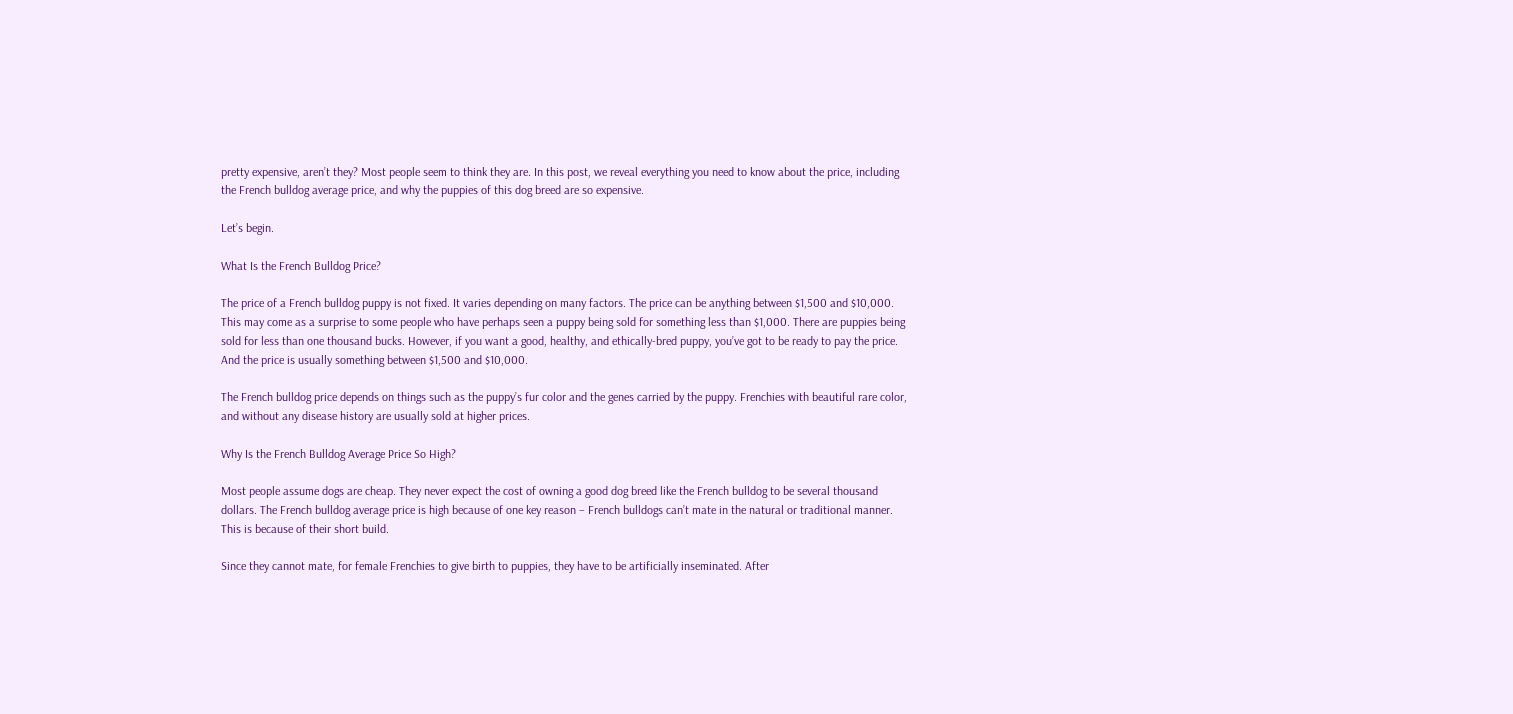pretty expensive, aren’t they? Most people seem to think they are. In this post, we reveal everything you need to know about the price, including the French bulldog average price, and why the puppies of this dog breed are so expensive.

Let’s begin.

What Is the French Bulldog Price?

The price of a French bulldog puppy is not fixed. It varies depending on many factors. The price can be anything between $1,500 and $10,000. This may come as a surprise to some people who have perhaps seen a puppy being sold for something less than $1,000. There are puppies being sold for less than one thousand bucks. However, if you want a good, healthy, and ethically-bred puppy, you’ve got to be ready to pay the price. And the price is usually something between $1,500 and $10,000.

The French bulldog price depends on things such as the puppy’s fur color and the genes carried by the puppy. Frenchies with beautiful rare color, and without any disease history are usually sold at higher prices.

Why Is the French Bulldog Average Price So High?

Most people assume dogs are cheap. They never expect the cost of owning a good dog breed like the French bulldog to be several thousand dollars. The French bulldog average price is high because of one key reason – French bulldogs can’t mate in the natural or traditional manner. This is because of their short build.

Since they cannot mate, for female Frenchies to give birth to puppies, they have to be artificially inseminated. After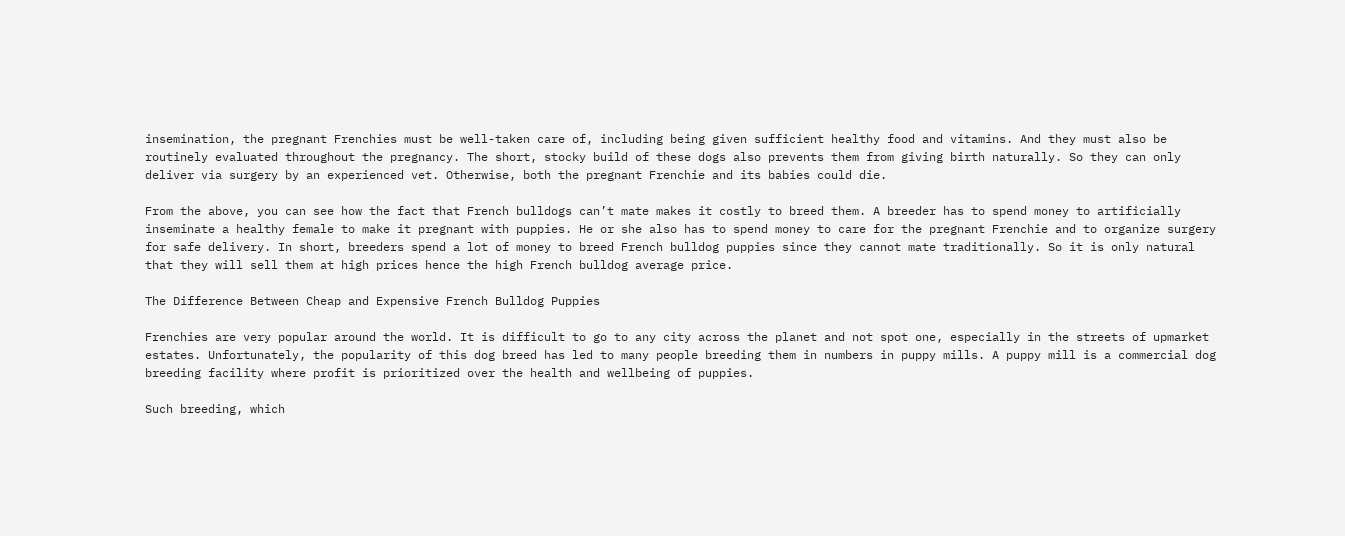insemination, the pregnant Frenchies must be well-taken care of, including being given sufficient healthy food and vitamins. And they must also be routinely evaluated throughout the pregnancy. The short, stocky build of these dogs also prevents them from giving birth naturally. So they can only deliver via surgery by an experienced vet. Otherwise, both the pregnant Frenchie and its babies could die.

From the above, you can see how the fact that French bulldogs can’t mate makes it costly to breed them. A breeder has to spend money to artificially inseminate a healthy female to make it pregnant with puppies. He or she also has to spend money to care for the pregnant Frenchie and to organize surgery for safe delivery. In short, breeders spend a lot of money to breed French bulldog puppies since they cannot mate traditionally. So it is only natural that they will sell them at high prices hence the high French bulldog average price.

The Difference Between Cheap and Expensive French Bulldog Puppies

Frenchies are very popular around the world. It is difficult to go to any city across the planet and not spot one, especially in the streets of upmarket estates. Unfortunately, the popularity of this dog breed has led to many people breeding them in numbers in puppy mills. A puppy mill is a commercial dog breeding facility where profit is prioritized over the health and wellbeing of puppies.

Such breeding, which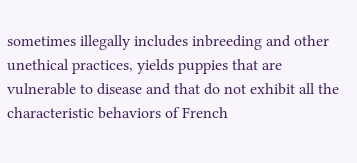sometimes illegally includes inbreeding and other unethical practices, yields puppies that are vulnerable to disease and that do not exhibit all the characteristic behaviors of French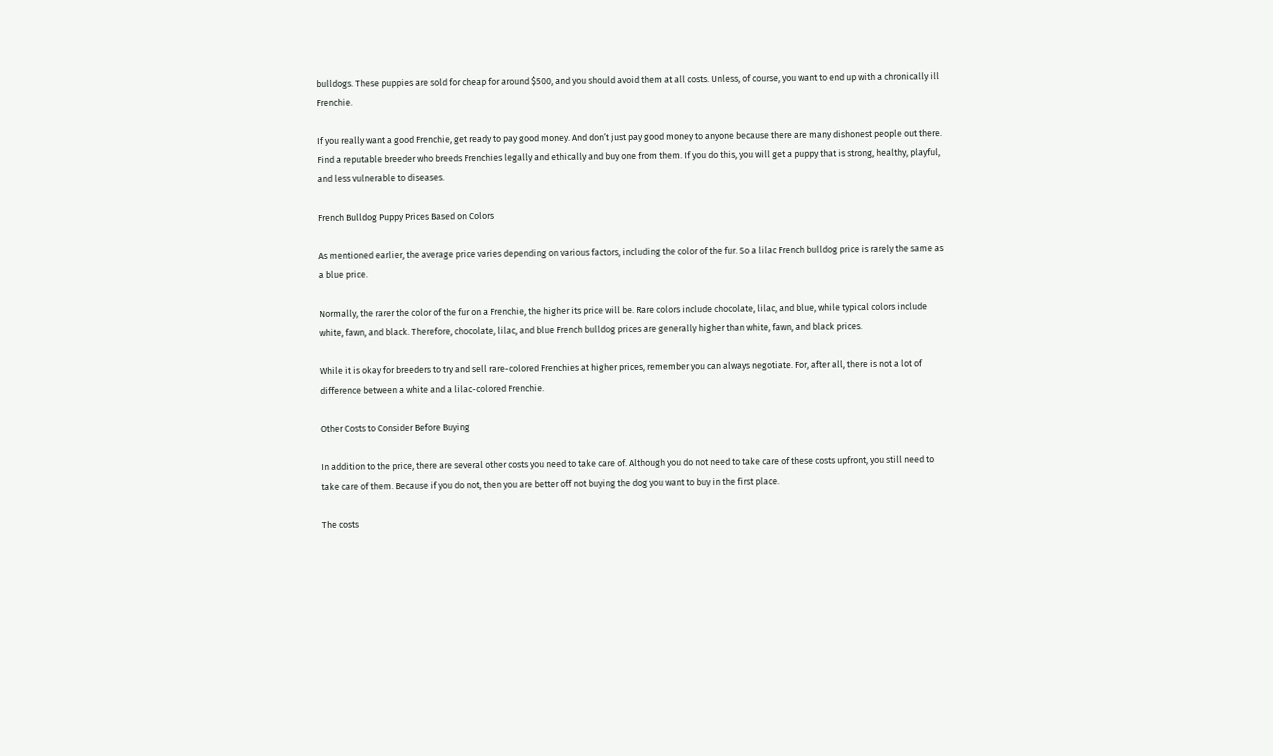bulldogs. These puppies are sold for cheap for around $500, and you should avoid them at all costs. Unless, of course, you want to end up with a chronically ill Frenchie.

If you really want a good Frenchie, get ready to pay good money. And don’t just pay good money to anyone because there are many dishonest people out there. Find a reputable breeder who breeds Frenchies legally and ethically and buy one from them. If you do this, you will get a puppy that is strong, healthy, playful, and less vulnerable to diseases.

French Bulldog Puppy Prices Based on Colors

As mentioned earlier, the average price varies depending on various factors, including the color of the fur. So a lilac French bulldog price is rarely the same as a blue price.

Normally, the rarer the color of the fur on a Frenchie, the higher its price will be. Rare colors include chocolate, lilac, and blue, while typical colors include white, fawn, and black. Therefore, chocolate, lilac, and blue French bulldog prices are generally higher than white, fawn, and black prices.

While it is okay for breeders to try and sell rare-colored Frenchies at higher prices, remember you can always negotiate. For, after all, there is not a lot of difference between a white and a lilac-colored Frenchie.

Other Costs to Consider Before Buying

In addition to the price, there are several other costs you need to take care of. Although you do not need to take care of these costs upfront, you still need to take care of them. Because if you do not, then you are better off not buying the dog you want to buy in the first place.

The costs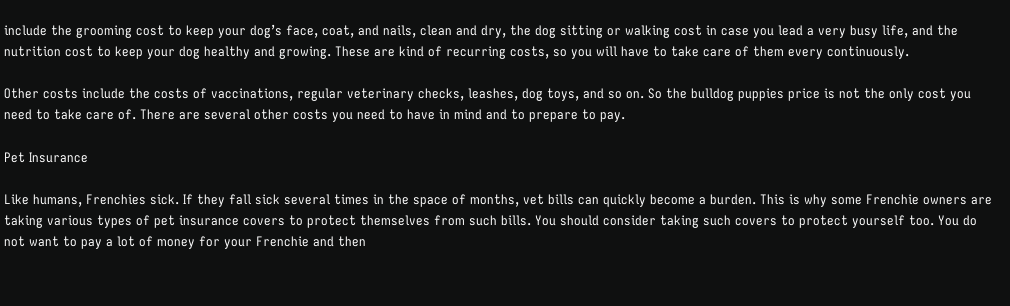include the grooming cost to keep your dog’s face, coat, and nails, clean and dry, the dog sitting or walking cost in case you lead a very busy life, and the nutrition cost to keep your dog healthy and growing. These are kind of recurring costs, so you will have to take care of them every continuously.

Other costs include the costs of vaccinations, regular veterinary checks, leashes, dog toys, and so on. So the bulldog puppies price is not the only cost you need to take care of. There are several other costs you need to have in mind and to prepare to pay.

Pet Insurance

Like humans, Frenchies sick. If they fall sick several times in the space of months, vet bills can quickly become a burden. This is why some Frenchie owners are taking various types of pet insurance covers to protect themselves from such bills. You should consider taking such covers to protect yourself too. You do not want to pay a lot of money for your Frenchie and then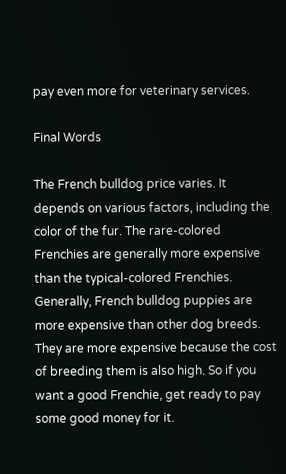pay even more for veterinary services.

Final Words

The French bulldog price varies. It depends on various factors, including the color of the fur. The rare-colored Frenchies are generally more expensive than the typical-colored Frenchies. Generally, French bulldog puppies are more expensive than other dog breeds. They are more expensive because the cost of breeding them is also high. So if you want a good Frenchie, get ready to pay some good money for it.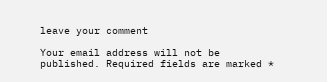leave your comment

Your email address will not be published. Required fields are marked *